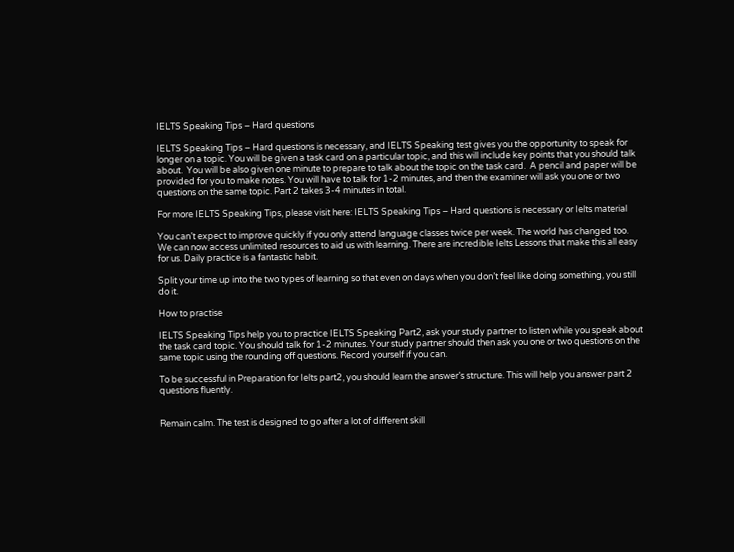IELTS Speaking Tips – Hard questions

IELTS Speaking Tips – Hard questions is necessary, and IELTS Speaking test gives you the opportunity to speak for longer on a topic. You will be given a task card on a particular topic, and this will include key points that you should talk about.  You will be also given one minute to prepare to talk about the topic on the task card.  A pencil and paper will be provided for you to make notes. You will have to talk for 1-2 minutes, and then the examiner will ask you one or two questions on the same topic. Part 2 takes 3-4 minutes in total.

For more IELTS Speaking Tips, please visit here: IELTS Speaking Tips – Hard questions is necessary or Ielts material

You can’t expect to improve quickly if you only attend language classes twice per week. The world has changed too. We can now access unlimited resources to aid us with learning. There are incredible Ielts Lessons that make this all easy for us. Daily practice is a fantastic habit.

Split your time up into the two types of learning so that even on days when you don’t feel like doing something, you still do it.

How to practise

IELTS Speaking Tips help you to practice IELTS Speaking Part2, ask your study partner to listen while you speak about the task card topic. You should talk for 1-2 minutes. Your study partner should then ask you one or two questions on the same topic using the rounding off questions. Record yourself if you can.

To be successful in Preparation for Ielts part2, you should learn the answer’s structure. This will help you answer part 2 questions fluently.


Remain calm. The test is designed to go after a lot of different skill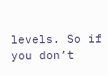levels. So if you don’t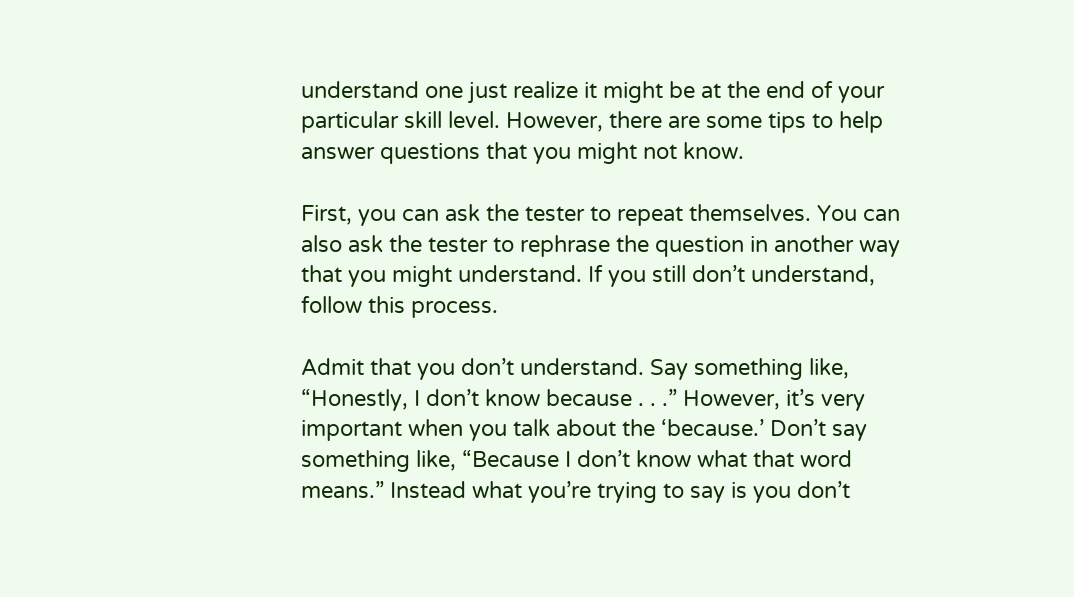understand one just realize it might be at the end of your particular skill level. However, there are some tips to help answer questions that you might not know.

First, you can ask the tester to repeat themselves. You can also ask the tester to rephrase the question in another way that you might understand. If you still don’t understand, follow this process.

Admit that you don’t understand. Say something like, “Honestly, I don’t know because . . .” However, it’s very important when you talk about the ‘because.’ Don’t say something like, “Because I don’t know what that word means.” Instead what you’re trying to say is you don’t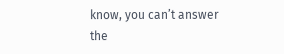know, you can’t answer the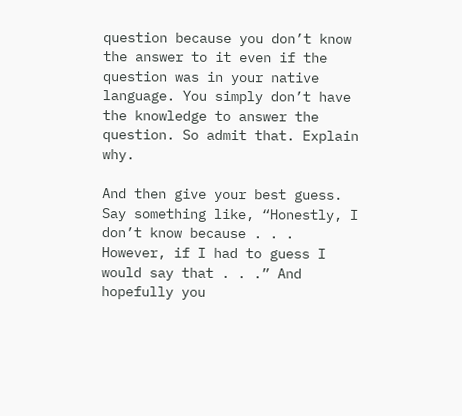question because you don’t know the answer to it even if the question was in your native language. You simply don’t have the knowledge to answer the question. So admit that. Explain why.

And then give your best guess. Say something like, “Honestly, I don’t know because . . . However, if I had to guess I would say that . . .” And hopefully you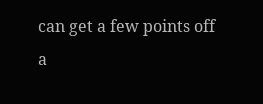can get a few points off a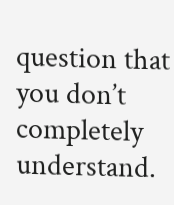question that you don’t completely understand.